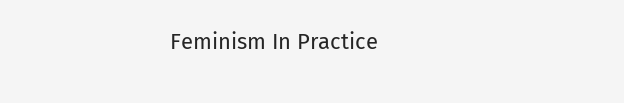Feminism In Practice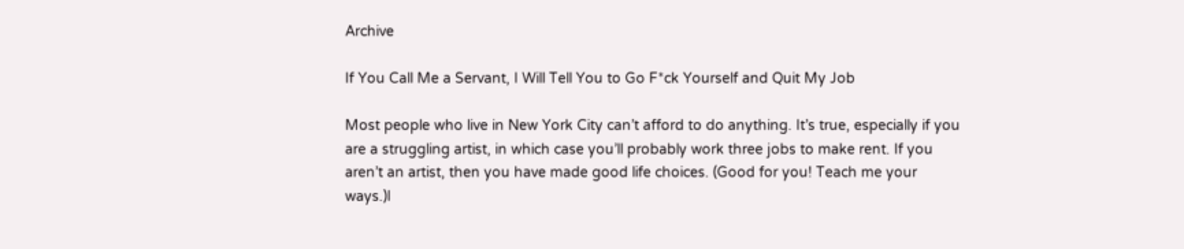Archive

If You Call Me a Servant, I Will Tell You to Go F*ck Yourself and Quit My Job

Most people who live in New York City can’t afford to do anything. It’s true, especially if you are a struggling artist, in which case you’ll probably work three jobs to make rent. If you aren’t an artist, then you have made good life choices. (Good for you! Teach me your ways.)I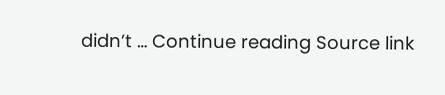didn’t … Continue reading Source link